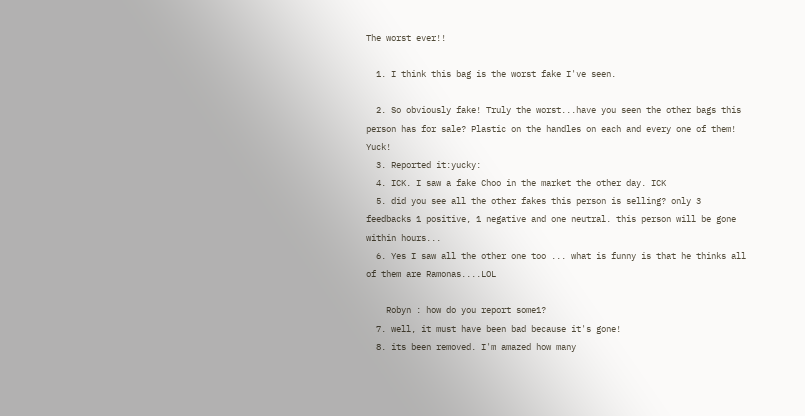The worst ever!!

  1. I think this bag is the worst fake I've seen.

  2. So obviously fake! Truly the worst...have you seen the other bags this person has for sale? Plastic on the handles on each and every one of them! Yuck!
  3. Reported it:yucky:
  4. ICK. I saw a fake Choo in the market the other day. ICK
  5. did you see all the other fakes this person is selling? only 3 feedbacks 1 positive, 1 negative and one neutral. this person will be gone within hours...
  6. Yes I saw all the other one too ... what is funny is that he thinks all of them are Ramonas....LOL

    Robyn : how do you report some1?
  7. well, it must have been bad because it's gone!
  8. its been removed. I'm amazed how many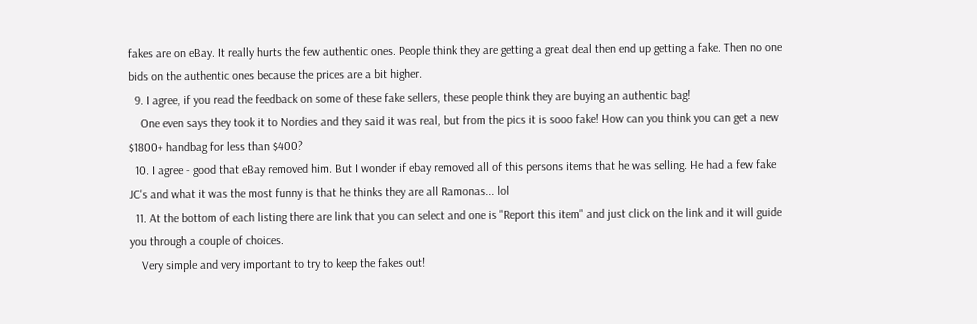fakes are on eBay. It really hurts the few authentic ones. People think they are getting a great deal then end up getting a fake. Then no one bids on the authentic ones because the prices are a bit higher.
  9. I agree, if you read the feedback on some of these fake sellers, these people think they are buying an authentic bag!
    One even says they took it to Nordies and they said it was real, but from the pics it is sooo fake! How can you think you can get a new $1800+ handbag for less than $400?
  10. I agree - good that eBay removed him. But I wonder if ebay removed all of this persons items that he was selling. He had a few fake JC's and what it was the most funny is that he thinks they are all Ramonas... lol
  11. At the bottom of each listing there are link that you can select and one is "Report this item" and just click on the link and it will guide you through a couple of choices.
    Very simple and very important to try to keep the fakes out!